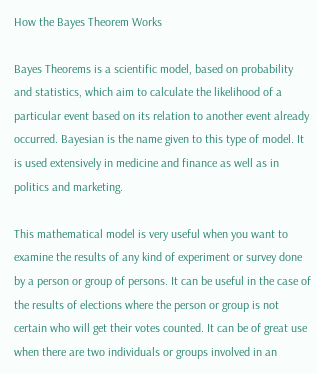How the Bayes Theorem Works

Bayes Theorems is a scientific model, based on probability and statistics, which aim to calculate the likelihood of a particular event based on its relation to another event already occurred. Bayesian is the name given to this type of model. It is used extensively in medicine and finance as well as in politics and marketing.

This mathematical model is very useful when you want to examine the results of any kind of experiment or survey done by a person or group of persons. It can be useful in the case of the results of elections where the person or group is not certain who will get their votes counted. It can be of great use when there are two individuals or groups involved in an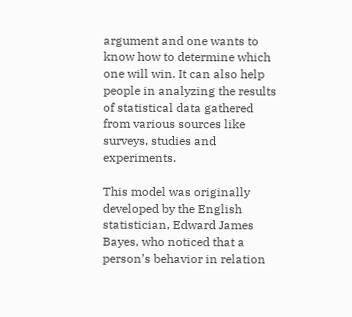argument and one wants to know how to determine which one will win. It can also help people in analyzing the results of statistical data gathered from various sources like surveys, studies and experiments.

This model was originally developed by the English statistician, Edward James Bayes, who noticed that a person’s behavior in relation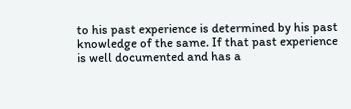to his past experience is determined by his past knowledge of the same. If that past experience is well documented and has a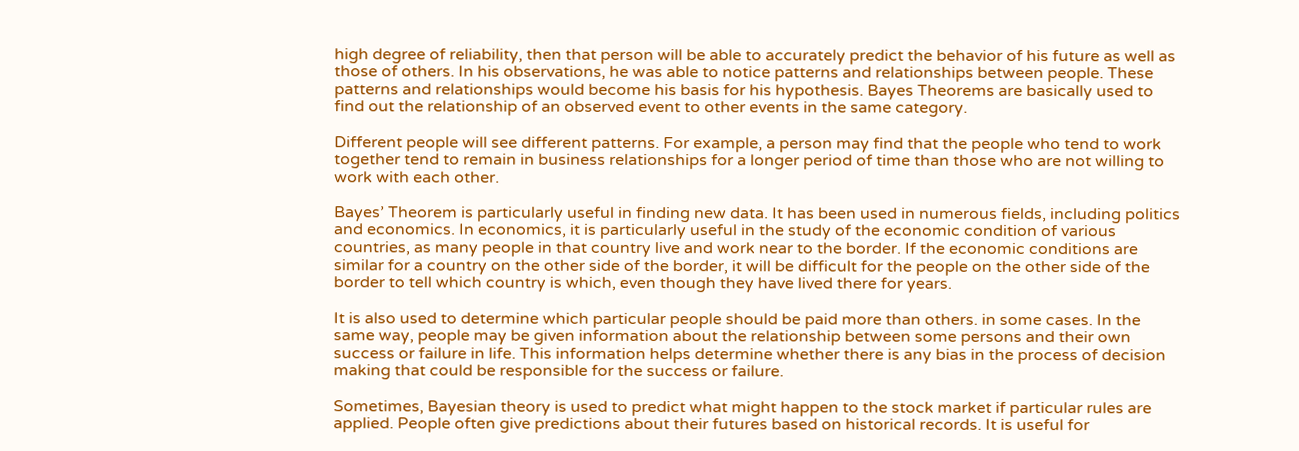high degree of reliability, then that person will be able to accurately predict the behavior of his future as well as those of others. In his observations, he was able to notice patterns and relationships between people. These patterns and relationships would become his basis for his hypothesis. Bayes Theorems are basically used to find out the relationship of an observed event to other events in the same category.

Different people will see different patterns. For example, a person may find that the people who tend to work together tend to remain in business relationships for a longer period of time than those who are not willing to work with each other.

Bayes’ Theorem is particularly useful in finding new data. It has been used in numerous fields, including politics and economics. In economics, it is particularly useful in the study of the economic condition of various countries, as many people in that country live and work near to the border. If the economic conditions are similar for a country on the other side of the border, it will be difficult for the people on the other side of the border to tell which country is which, even though they have lived there for years.

It is also used to determine which particular people should be paid more than others. in some cases. In the same way, people may be given information about the relationship between some persons and their own success or failure in life. This information helps determine whether there is any bias in the process of decision making that could be responsible for the success or failure.

Sometimes, Bayesian theory is used to predict what might happen to the stock market if particular rules are applied. People often give predictions about their futures based on historical records. It is useful for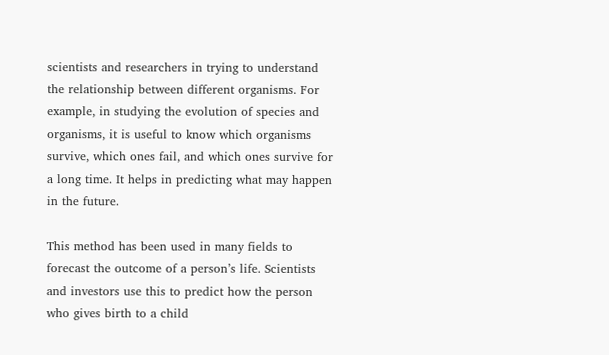scientists and researchers in trying to understand the relationship between different organisms. For example, in studying the evolution of species and organisms, it is useful to know which organisms survive, which ones fail, and which ones survive for a long time. It helps in predicting what may happen in the future.

This method has been used in many fields to forecast the outcome of a person’s life. Scientists and investors use this to predict how the person who gives birth to a child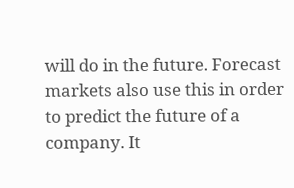will do in the future. Forecast markets also use this in order to predict the future of a company. It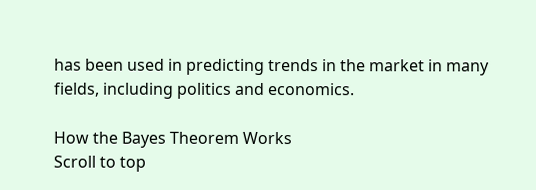has been used in predicting trends in the market in many fields, including politics and economics.

How the Bayes Theorem Works
Scroll to top